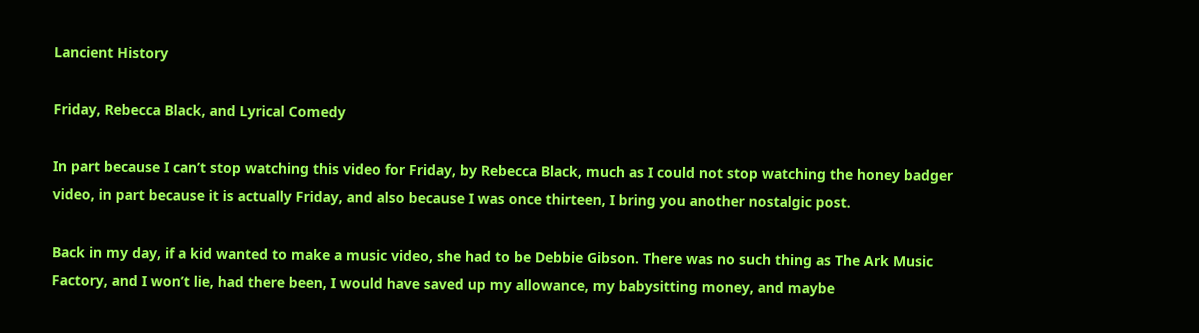Lancient History

Friday, Rebecca Black, and Lyrical Comedy

In part because I can’t stop watching this video for Friday, by Rebecca Black, much as I could not stop watching the honey badger video, in part because it is actually Friday, and also because I was once thirteen, I bring you another nostalgic post.

Back in my day, if a kid wanted to make a music video, she had to be Debbie Gibson. There was no such thing as The Ark Music Factory, and I won’t lie, had there been, I would have saved up my allowance, my babysitting money, and maybe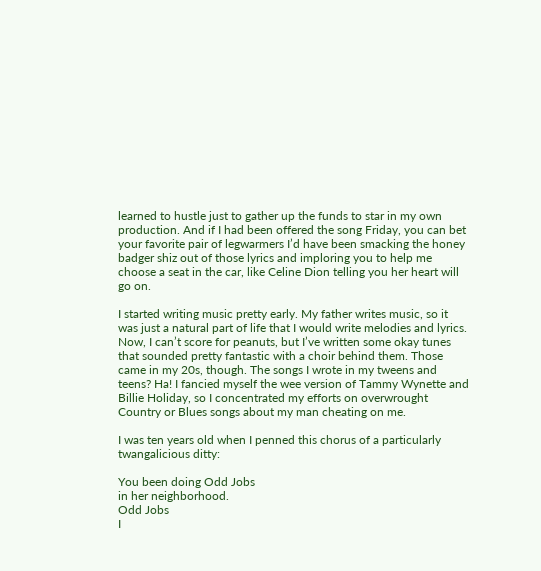learned to hustle just to gather up the funds to star in my own production. And if I had been offered the song Friday, you can bet your favorite pair of legwarmers I’d have been smacking the honey badger shiz out of those lyrics and imploring you to help me choose a seat in the car, like Celine Dion telling you her heart will go on.

I started writing music pretty early. My father writes music, so it was just a natural part of life that I would write melodies and lyrics. Now, I can’t score for peanuts, but I’ve written some okay tunes that sounded pretty fantastic with a choir behind them. Those came in my 20s, though. The songs I wrote in my tweens and teens? Ha! I fancied myself the wee version of Tammy Wynette and Billie Holiday, so I concentrated my efforts on overwrought Country or Blues songs about my man cheating on me.

I was ten years old when I penned this chorus of a particularly twangalicious ditty:

You been doing Odd Jobs
in her neighborhood.
Odd Jobs
I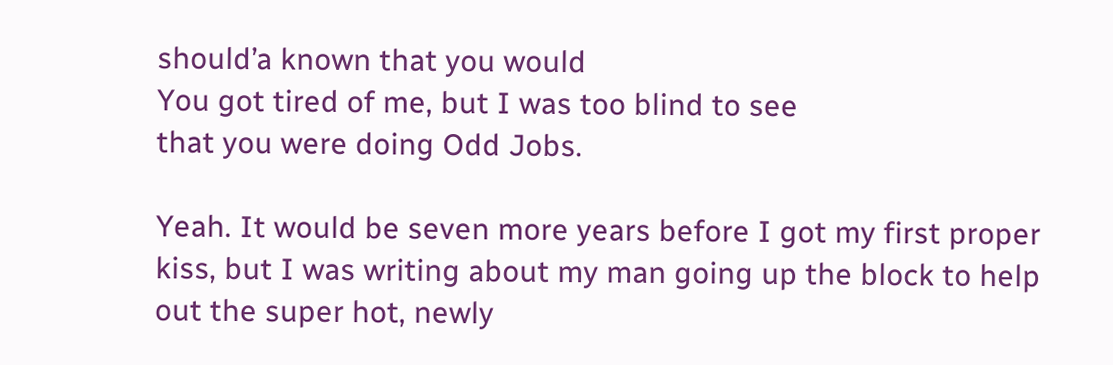should’a known that you would
You got tired of me, but I was too blind to see
that you were doing Odd Jobs.

Yeah. It would be seven more years before I got my first proper kiss, but I was writing about my man going up the block to help out the super hot, newly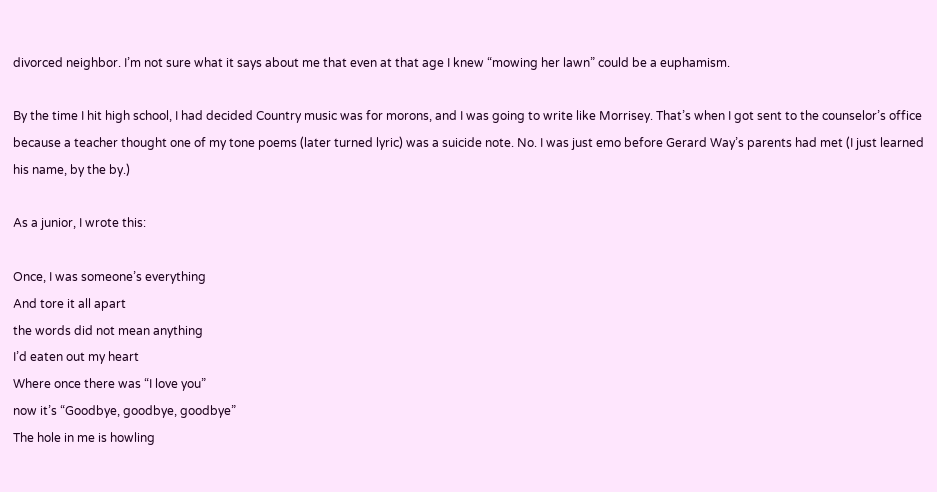divorced neighbor. I’m not sure what it says about me that even at that age I knew “mowing her lawn” could be a euphamism.

By the time I hit high school, I had decided Country music was for morons, and I was going to write like Morrisey. That’s when I got sent to the counselor’s office because a teacher thought one of my tone poems (later turned lyric) was a suicide note. No. I was just emo before Gerard Way’s parents had met (I just learned his name, by the by.)

As a junior, I wrote this:

Once, I was someone’s everything
And tore it all apart
the words did not mean anything
I’d eaten out my heart
Where once there was “I love you”
now it’s “Goodbye, goodbye, goodbye”
The hole in me is howling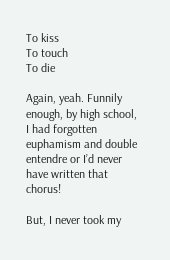To kiss
To touch
To die

Again, yeah. Funnily enough, by high school, I had forgotten euphamism and double entendre or I’d never have written that chorus!

But, I never took my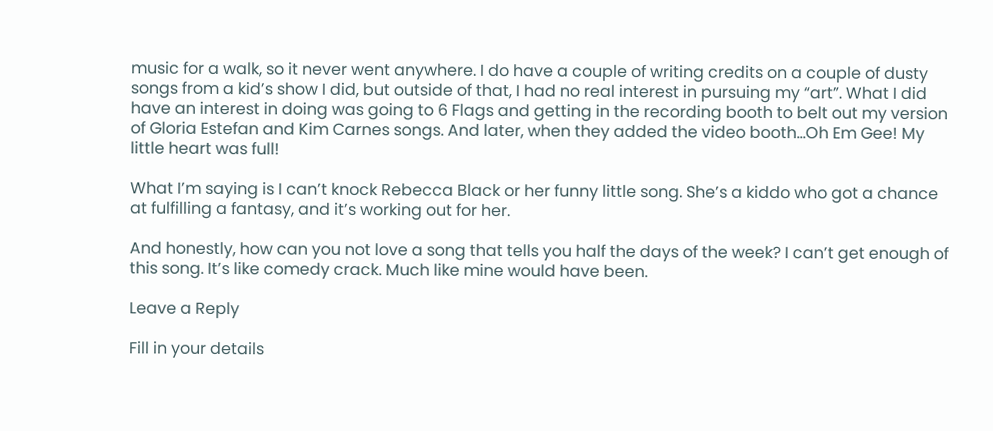music for a walk, so it never went anywhere. I do have a couple of writing credits on a couple of dusty songs from a kid’s show I did, but outside of that, I had no real interest in pursuing my “art”. What I did have an interest in doing was going to 6 Flags and getting in the recording booth to belt out my version of Gloria Estefan and Kim Carnes songs. And later, when they added the video booth…Oh Em Gee! My little heart was full!

What I’m saying is I can’t knock Rebecca Black or her funny little song. She’s a kiddo who got a chance at fulfilling a fantasy, and it’s working out for her.

And honestly, how can you not love a song that tells you half the days of the week? I can’t get enough of this song. It’s like comedy crack. Much like mine would have been.

Leave a Reply

Fill in your details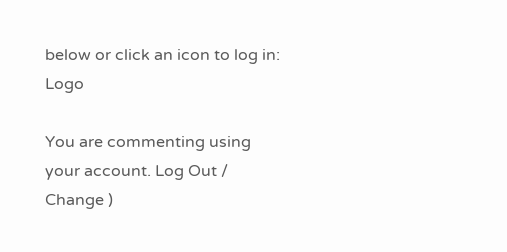below or click an icon to log in: Logo

You are commenting using your account. Log Out /  Change )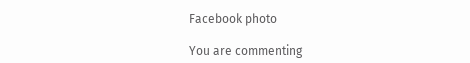Facebook photo

You are commenting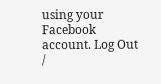using your Facebook account. Log Out /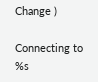Change )

Connecting to %s